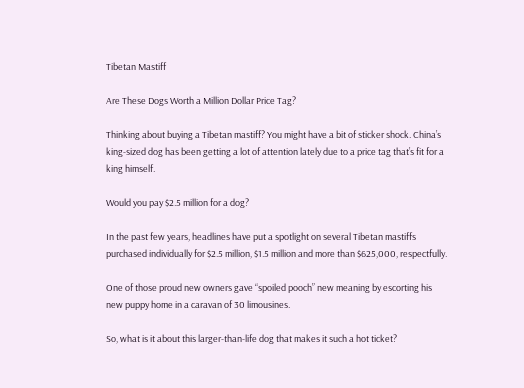Tibetan Mastiff

Are These Dogs Worth a Million Dollar Price Tag?

Thinking about buying a Tibetan mastiff? You might have a bit of sticker shock. China’s king-sized dog has been getting a lot of attention lately due to a price tag that’s fit for a king himself.

Would you pay $2.5 million for a dog?

In the past few years, headlines have put a spotlight on several Tibetan mastiffs purchased individually for $2.5 million, $1.5 million and more than $625,000, respectfully.

One of those proud new owners gave “spoiled pooch” new meaning by escorting his new puppy home in a caravan of 30 limousines.

So, what is it about this larger-than-life dog that makes it such a hot ticket?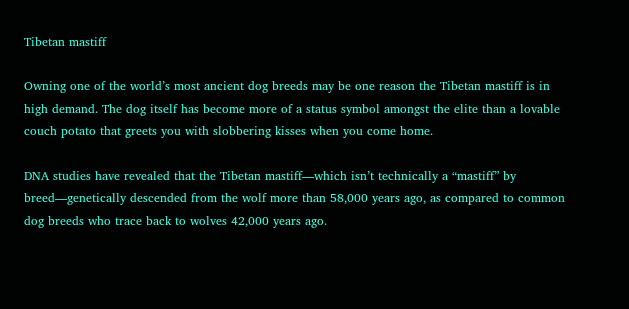Tibetan mastiff

Owning one of the world’s most ancient dog breeds may be one reason the Tibetan mastiff is in high demand. The dog itself has become more of a status symbol amongst the elite than a lovable couch potato that greets you with slobbering kisses when you come home.

DNA studies have revealed that the Tibetan mastiff—which isn’t technically a “mastiff” by breed—genetically descended from the wolf more than 58,000 years ago, as compared to common dog breeds who trace back to wolves 42,000 years ago.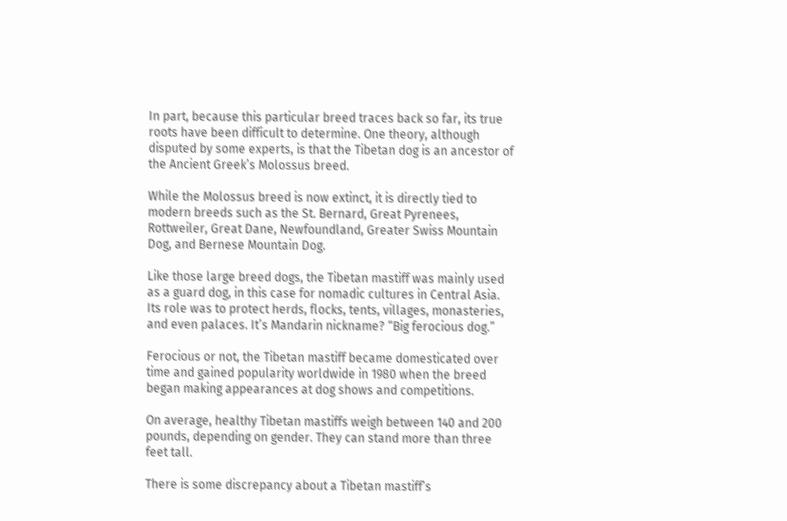In part, because this particular breed traces back so far, its true roots have been difficult to determine. One theory, although disputed by some experts, is that the Tibetan dog is an ancestor of the Ancient Greek’s Molossus breed.

While the Molossus breed is now extinct, it is directly tied to modern breeds such as the St. Bernard, Great Pyrenees, Rottweiler, Great Dane, Newfoundland, Greater Swiss Mountain Dog, and Bernese Mountain Dog.

Like those large breed dogs, the Tibetan mastiff was mainly used as a guard dog, in this case for nomadic cultures in Central Asia. Its role was to protect herds, flocks, tents, villages, monasteries, and even palaces. It’s Mandarin nickname? “Big ferocious dog.”

Ferocious or not, the Tibetan mastiff became domesticated over time and gained popularity worldwide in 1980 when the breed began making appearances at dog shows and competitions.

On average, healthy Tibetan mastiffs weigh between 140 and 200 pounds, depending on gender. They can stand more than three feet tall.

There is some discrepancy about a Tibetan mastiff’s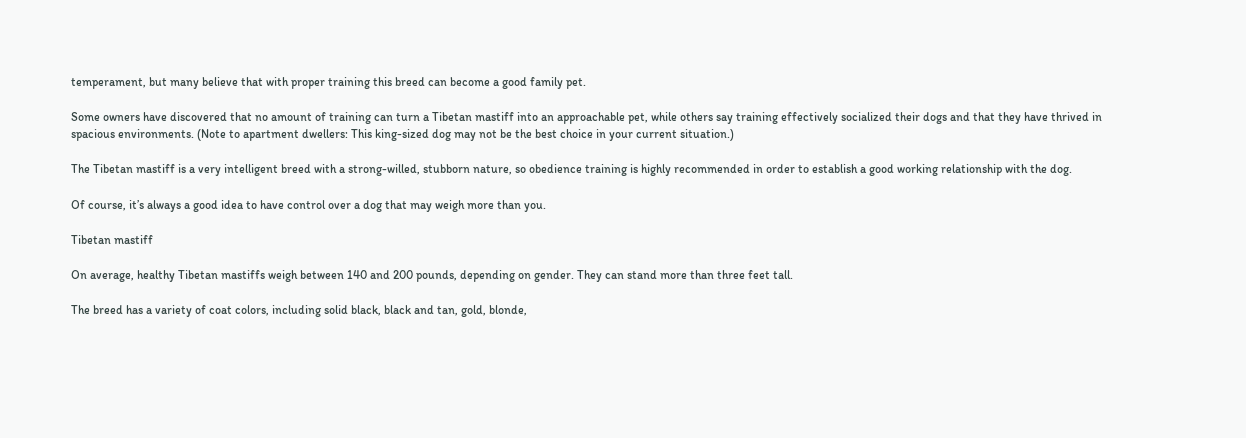temperament, but many believe that with proper training this breed can become a good family pet.

Some owners have discovered that no amount of training can turn a Tibetan mastiff into an approachable pet, while others say training effectively socialized their dogs and that they have thrived in spacious environments. (Note to apartment dwellers: This king-sized dog may not be the best choice in your current situation.)

The Tibetan mastiff is a very intelligent breed with a strong-willed, stubborn nature, so obedience training is highly recommended in order to establish a good working relationship with the dog.

Of course, it’s always a good idea to have control over a dog that may weigh more than you.

Tibetan mastiff

On average, healthy Tibetan mastiffs weigh between 140 and 200 pounds, depending on gender. They can stand more than three feet tall.

The breed has a variety of coat colors, including solid black, black and tan, gold, blonde,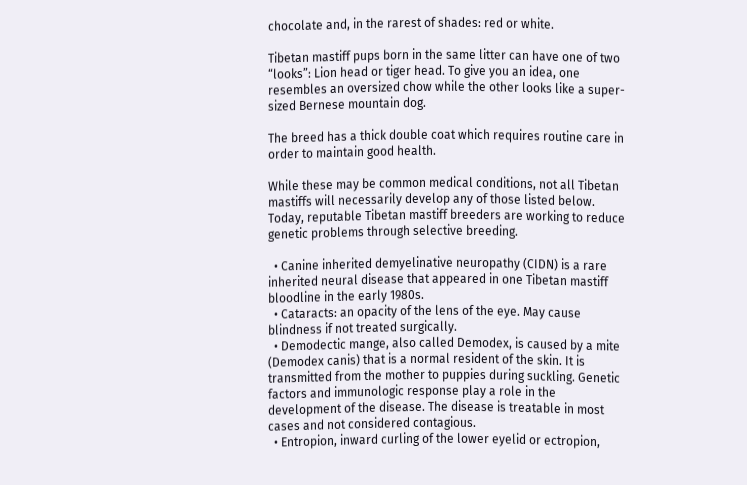chocolate and, in the rarest of shades: red or white.

Tibetan mastiff pups born in the same litter can have one of two “looks”: Lion head or tiger head. To give you an idea, one resembles an oversized chow while the other looks like a super-sized Bernese mountain dog.

The breed has a thick double coat which requires routine care in order to maintain good health.

While these may be common medical conditions, not all Tibetan mastiffs will necessarily develop any of those listed below. Today, reputable Tibetan mastiff breeders are working to reduce genetic problems through selective breeding.

  • Canine inherited demyelinative neuropathy (CIDN) is a rare inherited neural disease that appeared in one Tibetan mastiff bloodline in the early 1980s.
  • Cataracts: an opacity of the lens of the eye. May cause blindness if not treated surgically.
  • Demodectic mange, also called Demodex, is caused by a mite (Demodex canis) that is a normal resident of the skin. It is transmitted from the mother to puppies during suckling. Genetic factors and immunologic response play a role in the development of the disease. The disease is treatable in most cases and not considered contagious.
  • Entropion, inward curling of the lower eyelid or ectropion,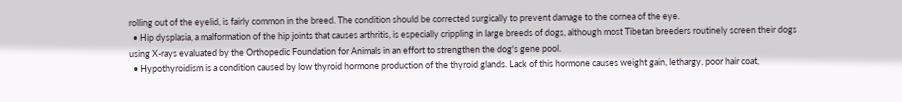rolling out of the eyelid, is fairly common in the breed. The condition should be corrected surgically to prevent damage to the cornea of the eye.
  • Hip dysplasia, a malformation of the hip joints that causes arthritis, is especially crippling in large breeds of dogs, although most Tibetan breeders routinely screen their dogs using X-rays evaluated by the Orthopedic Foundation for Animals in an effort to strengthen the dog's gene pool.
  • Hypothyroidism is a condition caused by low thyroid hormone production of the thyroid glands. Lack of this hormone causes weight gain, lethargy, poor hair coat,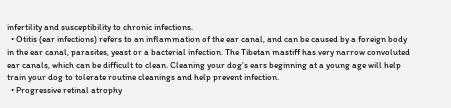infertility and susceptibility to chronic infections.
  • Otitis (ear infections) refers to an inflammation of the ear canal, and can be caused by a foreign body in the ear canal, parasites, yeast or a bacterial infection. The Tibetan mastiff has very narrow convoluted ear canals, which can be difficult to clean. Cleaning your dog’s ears beginning at a young age will help train your dog to tolerate routine cleanings and help prevent infection.
  • Progressive retinal atrophy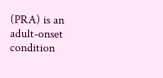(PRA) is an adult-onset condition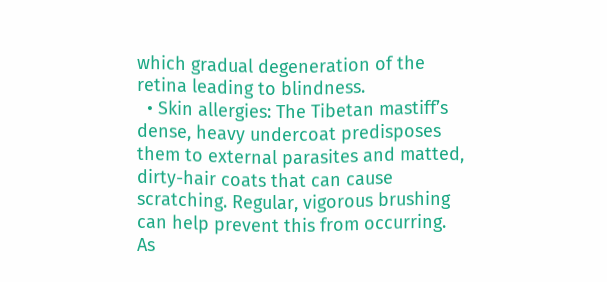which gradual degeneration of the retina leading to blindness.
  • Skin allergies: The Tibetan mastiff’s dense, heavy undercoat predisposes them to external parasites and matted, dirty-hair coats that can cause scratching. Regular, vigorous brushing can help prevent this from occurring.
As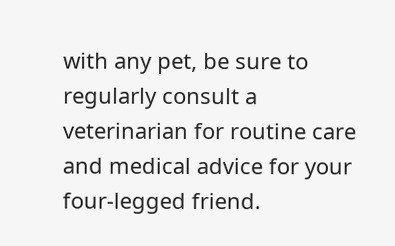with any pet, be sure to regularly consult a veterinarian for routine care and medical advice for your four-legged friend.